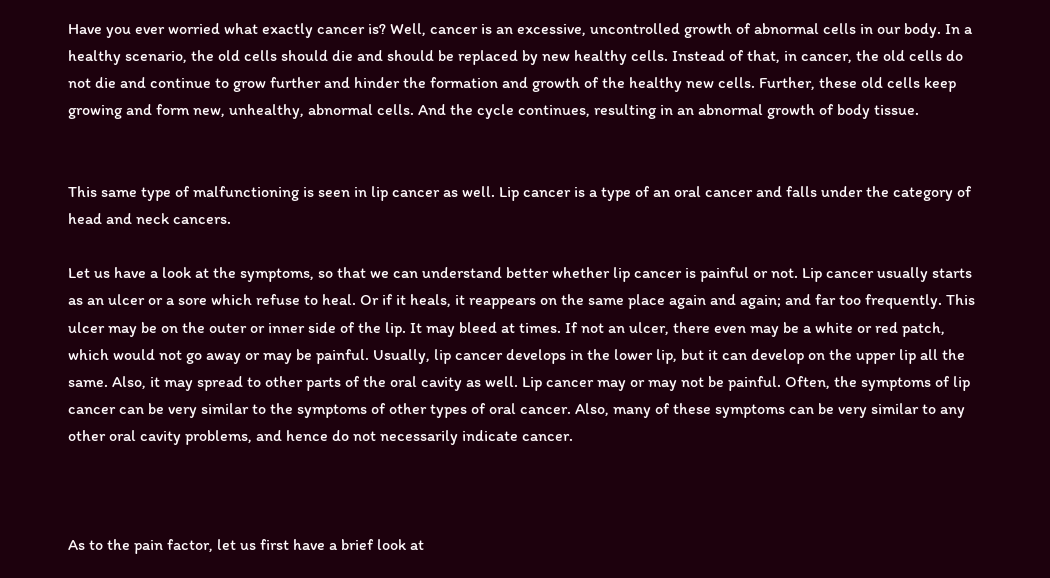Have you ever worried what exactly cancer is? Well, cancer is an excessive, uncontrolled growth of abnormal cells in our body. In a healthy scenario, the old cells should die and should be replaced by new healthy cells. Instead of that, in cancer, the old cells do not die and continue to grow further and hinder the formation and growth of the healthy new cells. Further, these old cells keep growing and form new, unhealthy, abnormal cells. And the cycle continues, resulting in an abnormal growth of body tissue.


This same type of malfunctioning is seen in lip cancer as well. Lip cancer is a type of an oral cancer and falls under the category of head and neck cancers.

Let us have a look at the symptoms, so that we can understand better whether lip cancer is painful or not. Lip cancer usually starts as an ulcer or a sore which refuse to heal. Or if it heals, it reappears on the same place again and again; and far too frequently. This ulcer may be on the outer or inner side of the lip. It may bleed at times. If not an ulcer, there even may be a white or red patch, which would not go away or may be painful. Usually, lip cancer develops in the lower lip, but it can develop on the upper lip all the same. Also, it may spread to other parts of the oral cavity as well. Lip cancer may or may not be painful. Often, the symptoms of lip cancer can be very similar to the symptoms of other types of oral cancer. Also, many of these symptoms can be very similar to any other oral cavity problems, and hence do not necessarily indicate cancer.



As to the pain factor, let us first have a brief look at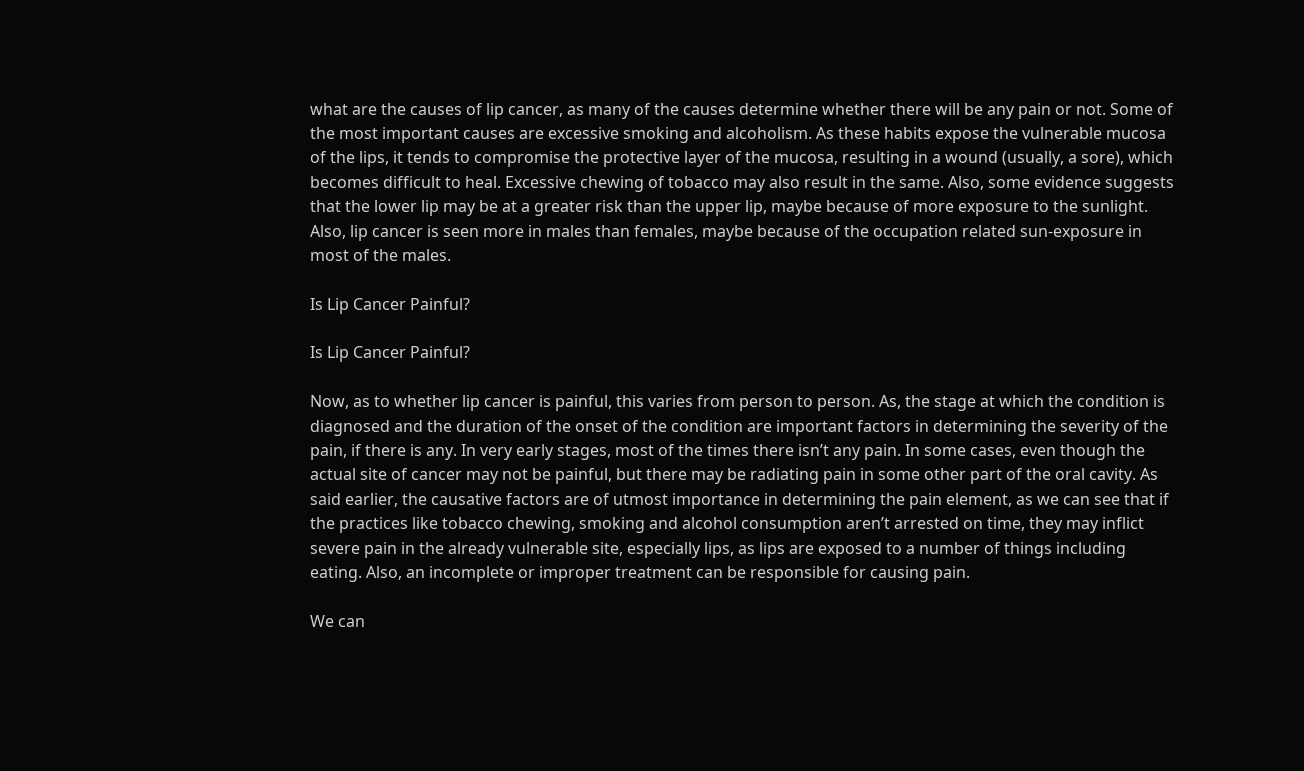what are the causes of lip cancer, as many of the causes determine whether there will be any pain or not. Some of the most important causes are excessive smoking and alcoholism. As these habits expose the vulnerable mucosa of the lips, it tends to compromise the protective layer of the mucosa, resulting in a wound (usually, a sore), which becomes difficult to heal. Excessive chewing of tobacco may also result in the same. Also, some evidence suggests that the lower lip may be at a greater risk than the upper lip, maybe because of more exposure to the sunlight. Also, lip cancer is seen more in males than females, maybe because of the occupation related sun-exposure in most of the males.

Is Lip Cancer Painful?

Is Lip Cancer Painful?

Now, as to whether lip cancer is painful, this varies from person to person. As, the stage at which the condition is diagnosed and the duration of the onset of the condition are important factors in determining the severity of the pain, if there is any. In very early stages, most of the times there isn’t any pain. In some cases, even though the actual site of cancer may not be painful, but there may be radiating pain in some other part of the oral cavity. As said earlier, the causative factors are of utmost importance in determining the pain element, as we can see that if the practices like tobacco chewing, smoking and alcohol consumption aren’t arrested on time, they may inflict severe pain in the already vulnerable site, especially lips, as lips are exposed to a number of things including eating. Also, an incomplete or improper treatment can be responsible for causing pain.

We can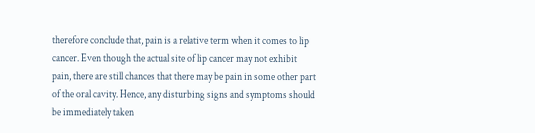therefore conclude that, pain is a relative term when it comes to lip cancer. Even though the actual site of lip cancer may not exhibit pain, there are still chances that there may be pain in some other part of the oral cavity. Hence, any disturbing signs and symptoms should be immediately taken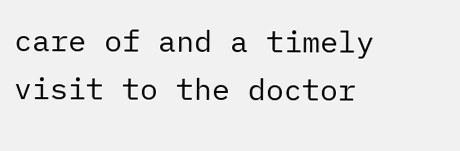care of and a timely visit to the doctor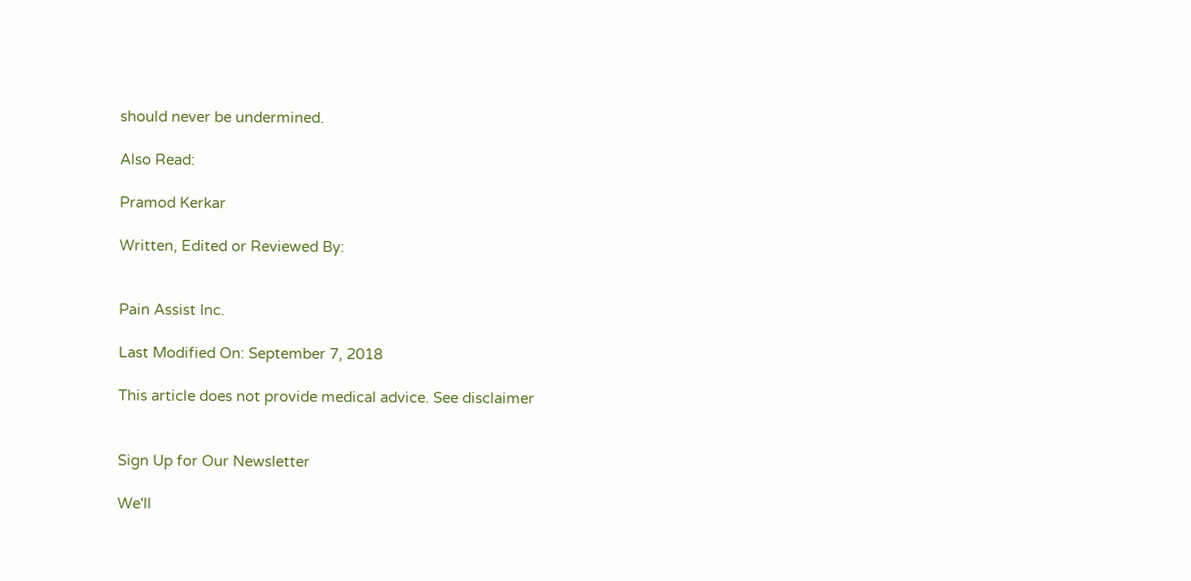should never be undermined.

Also Read:

Pramod Kerkar

Written, Edited or Reviewed By:


Pain Assist Inc.

Last Modified On: September 7, 2018

This article does not provide medical advice. See disclaimer


Sign Up for Our Newsletter

We'll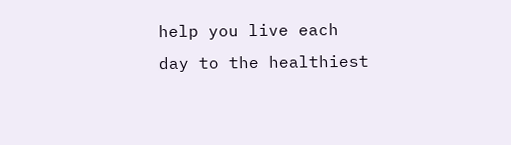help you live each day to the healthiest